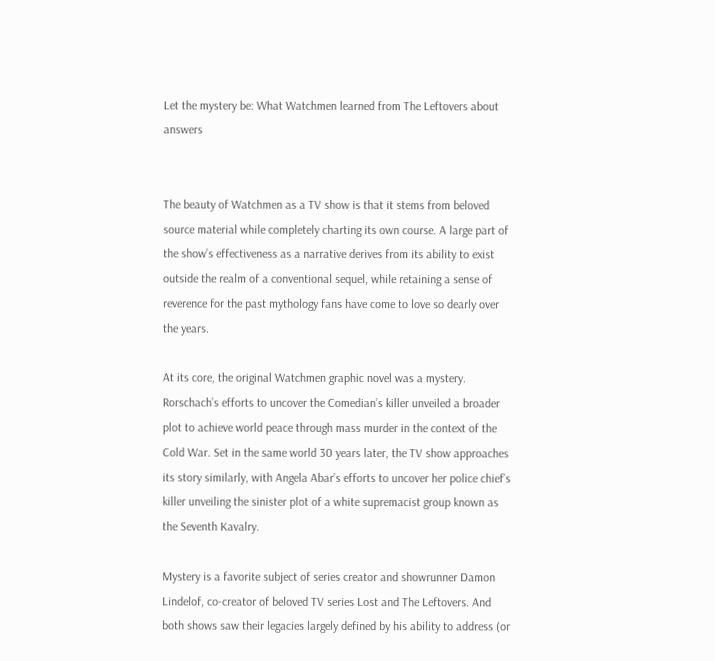Let the mystery be: What Watchmen learned from The Leftovers about answers


The beauty of Watchmen as a TV show is that it stems from beloved source material while completely charting its own course. A large part of the show’s effectiveness as a narrative derives from its ability to exist outside the realm of a conventional sequel, while retaining a sense of reverence for the past mythology fans have come to love so dearly over the years.

At its core, the original Watchmen graphic novel was a mystery. Rorschach’s efforts to uncover the Comedian’s killer unveiled a broader plot to achieve world peace through mass murder in the context of the Cold War. Set in the same world 30 years later, the TV show approaches its story similarly, with Angela Abar’s efforts to uncover her police chief’s killer unveiling the sinister plot of a white supremacist group known as the Seventh Kavalry.

Mystery is a favorite subject of series creator and showrunner Damon Lindelof, co-creator of beloved TV series Lost and The Leftovers. And both shows saw their legacies largely defined by his ability to address (or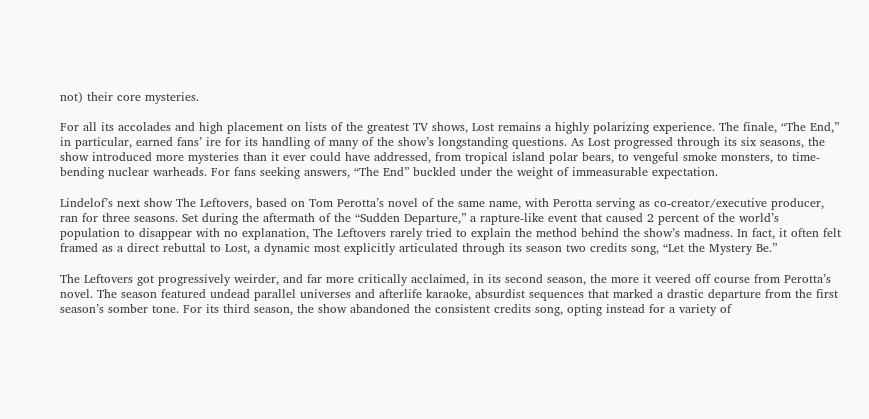not) their core mysteries.

For all its accolades and high placement on lists of the greatest TV shows, Lost remains a highly polarizing experience. The finale, “The End,” in particular, earned fans’ ire for its handling of many of the show’s longstanding questions. As Lost progressed through its six seasons, the show introduced more mysteries than it ever could have addressed, from tropical island polar bears, to vengeful smoke monsters, to time-bending nuclear warheads. For fans seeking answers, “The End” buckled under the weight of immeasurable expectation.

Lindelof’s next show The Leftovers, based on Tom Perotta’s novel of the same name, with Perotta serving as co-creator/executive producer, ran for three seasons. Set during the aftermath of the “Sudden Departure,” a rapture-like event that caused 2 percent of the world’s population to disappear with no explanation, The Leftovers rarely tried to explain the method behind the show’s madness. In fact, it often felt framed as a direct rebuttal to Lost, a dynamic most explicitly articulated through its season two credits song, “Let the Mystery Be.”

The Leftovers got progressively weirder, and far more critically acclaimed, in its second season, the more it veered off course from Perotta’s novel. The season featured undead parallel universes and afterlife karaoke, absurdist sequences that marked a drastic departure from the first season’s somber tone. For its third season, the show abandoned the consistent credits song, opting instead for a variety of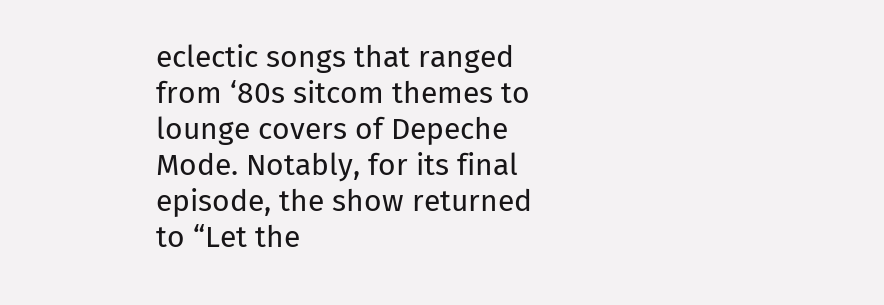eclectic songs that ranged from ‘80s sitcom themes to lounge covers of Depeche Mode. Notably, for its final episode, the show returned to “Let the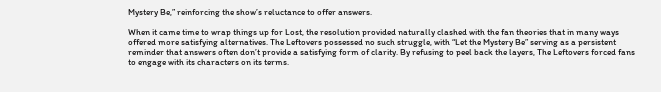Mystery Be,” reinforcing the show’s reluctance to offer answers.

When it came time to wrap things up for Lost, the resolution provided naturally clashed with the fan theories that in many ways offered more satisfying alternatives. The Leftovers possessed no such struggle, with “Let the Mystery Be” serving as a persistent reminder that answers often don’t provide a satisfying form of clarity. By refusing to peel back the layers, The Leftovers forced fans to engage with its characters on its terms.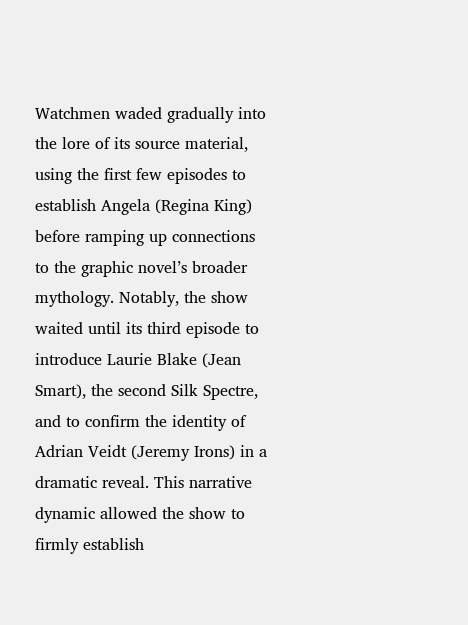Watchmen waded gradually into the lore of its source material, using the first few episodes to establish Angela (Regina King) before ramping up connections to the graphic novel’s broader mythology. Notably, the show waited until its third episode to introduce Laurie Blake (Jean Smart), the second Silk Spectre, and to confirm the identity of Adrian Veidt (Jeremy Irons) in a dramatic reveal. This narrative dynamic allowed the show to firmly establish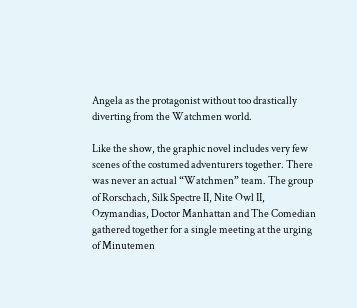Angela as the protagonist without too drastically diverting from the Watchmen world.

Like the show, the graphic novel includes very few scenes of the costumed adventurers together. There was never an actual “Watchmen” team. The group of Rorschach, Silk Spectre II, Nite Owl II, Ozymandias, Doctor Manhattan and The Comedian gathered together for a single meeting at the urging of Minutemen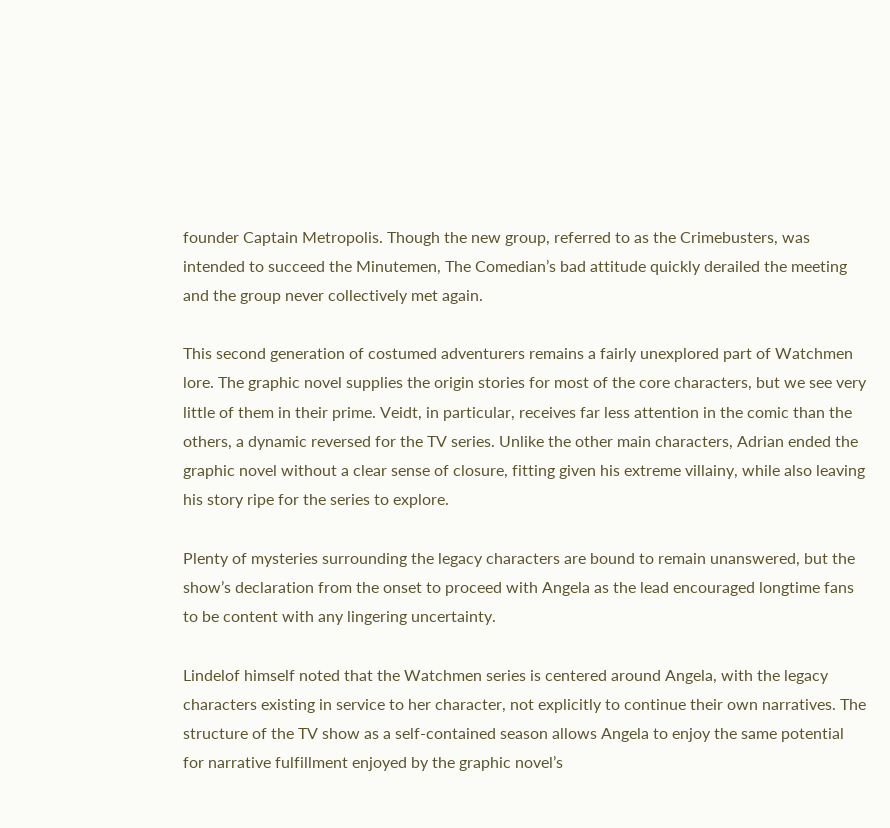founder Captain Metropolis. Though the new group, referred to as the Crimebusters, was intended to succeed the Minutemen, The Comedian’s bad attitude quickly derailed the meeting and the group never collectively met again.

This second generation of costumed adventurers remains a fairly unexplored part of Watchmen lore. The graphic novel supplies the origin stories for most of the core characters, but we see very little of them in their prime. Veidt, in particular, receives far less attention in the comic than the others, a dynamic reversed for the TV series. Unlike the other main characters, Adrian ended the graphic novel without a clear sense of closure, fitting given his extreme villainy, while also leaving his story ripe for the series to explore.

Plenty of mysteries surrounding the legacy characters are bound to remain unanswered, but the show’s declaration from the onset to proceed with Angela as the lead encouraged longtime fans to be content with any lingering uncertainty.

Lindelof himself noted that the Watchmen series is centered around Angela, with the legacy characters existing in service to her character, not explicitly to continue their own narratives. The structure of the TV show as a self-contained season allows Angela to enjoy the same potential for narrative fulfillment enjoyed by the graphic novel’s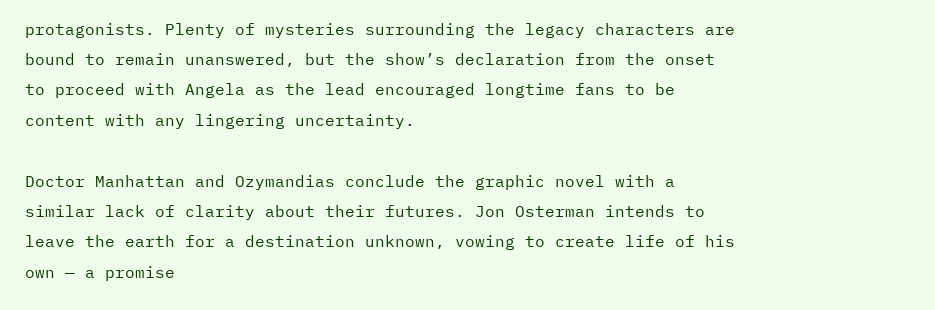protagonists. Plenty of mysteries surrounding the legacy characters are bound to remain unanswered, but the show’s declaration from the onset to proceed with Angela as the lead encouraged longtime fans to be content with any lingering uncertainty.

Doctor Manhattan and Ozymandias conclude the graphic novel with a similar lack of clarity about their futures. Jon Osterman intends to leave the earth for a destination unknown, vowing to create life of his own — a promise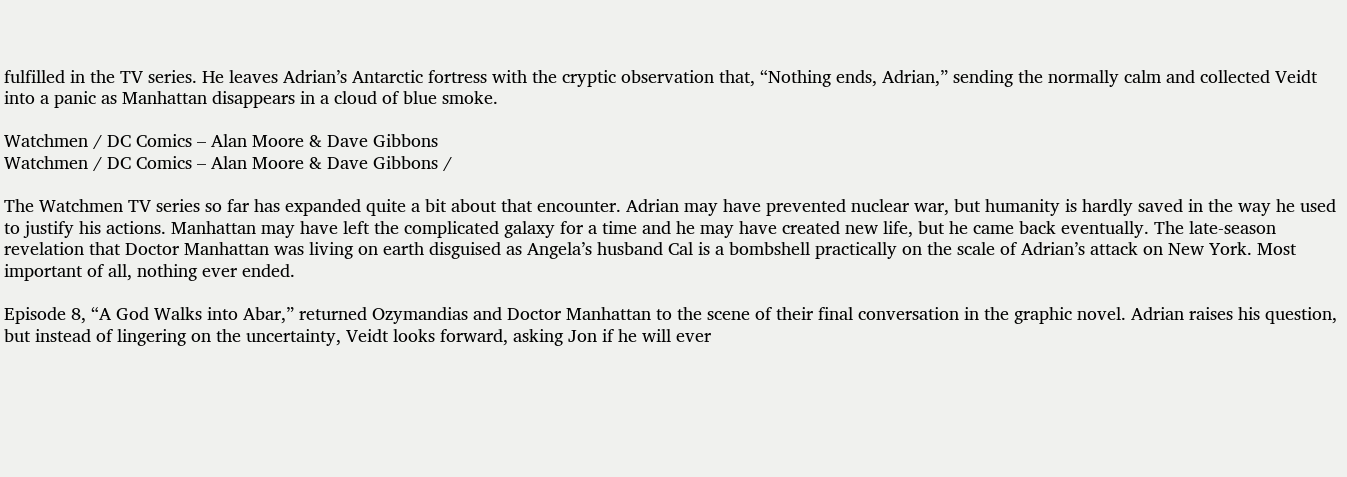fulfilled in the TV series. He leaves Adrian’s Antarctic fortress with the cryptic observation that, “Nothing ends, Adrian,” sending the normally calm and collected Veidt into a panic as Manhattan disappears in a cloud of blue smoke.

Watchmen / DC Comics – Alan Moore & Dave Gibbons
Watchmen / DC Comics – Alan Moore & Dave Gibbons /

The Watchmen TV series so far has expanded quite a bit about that encounter. Adrian may have prevented nuclear war, but humanity is hardly saved in the way he used to justify his actions. Manhattan may have left the complicated galaxy for a time and he may have created new life, but he came back eventually. The late-season revelation that Doctor Manhattan was living on earth disguised as Angela’s husband Cal is a bombshell practically on the scale of Adrian’s attack on New York. Most important of all, nothing ever ended.

Episode 8, “A God Walks into Abar,” returned Ozymandias and Doctor Manhattan to the scene of their final conversation in the graphic novel. Adrian raises his question, but instead of lingering on the uncertainty, Veidt looks forward, asking Jon if he will ever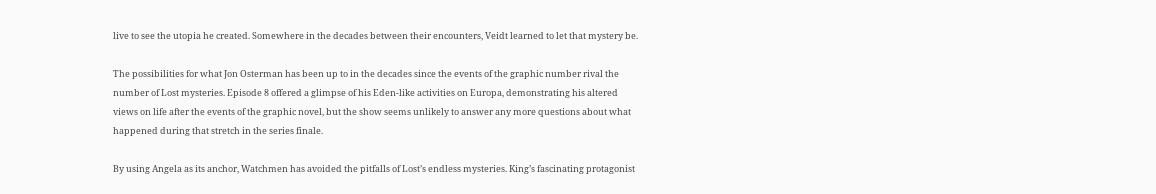live to see the utopia he created. Somewhere in the decades between their encounters, Veidt learned to let that mystery be.

The possibilities for what Jon Osterman has been up to in the decades since the events of the graphic number rival the number of Lost mysteries. Episode 8 offered a glimpse of his Eden-like activities on Europa, demonstrating his altered views on life after the events of the graphic novel, but the show seems unlikely to answer any more questions about what happened during that stretch in the series finale.

By using Angela as its anchor, Watchmen has avoided the pitfalls of Lost’s endless mysteries. King’s fascinating protagonist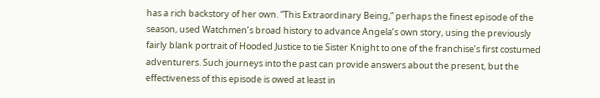has a rich backstory of her own. “This Extraordinary Being,” perhaps the finest episode of the season, used Watchmen’s broad history to advance Angela’s own story, using the previously fairly blank portrait of Hooded Justice to tie Sister Knight to one of the franchise’s first costumed adventurers. Such journeys into the past can provide answers about the present, but the effectiveness of this episode is owed at least in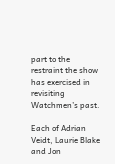part to the restraint the show has exercised in revisiting Watchmen’s past.

Each of Adrian Veidt, Laurie Blake and Jon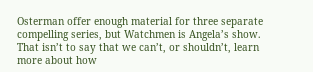Osterman offer enough material for three separate compelling series, but Watchmen is Angela’s show. That isn’t to say that we can’t, or shouldn’t, learn more about how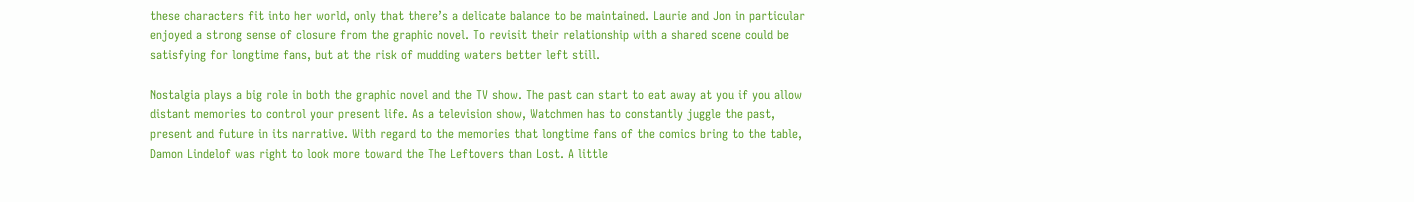these characters fit into her world, only that there’s a delicate balance to be maintained. Laurie and Jon in particular enjoyed a strong sense of closure from the graphic novel. To revisit their relationship with a shared scene could be satisfying for longtime fans, but at the risk of mudding waters better left still.

Nostalgia plays a big role in both the graphic novel and the TV show. The past can start to eat away at you if you allow distant memories to control your present life. As a television show, Watchmen has to constantly juggle the past, present and future in its narrative. With regard to the memories that longtime fans of the comics bring to the table, Damon Lindelof was right to look more toward the The Leftovers than Lost. A little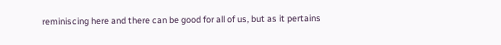reminiscing here and there can be good for all of us, but as it pertains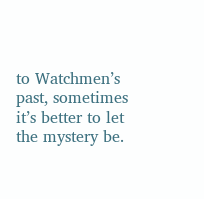to Watchmen’s past, sometimes it’s better to let the mystery be.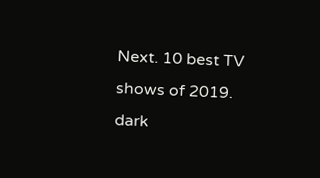Next. 10 best TV shows of 2019. dark